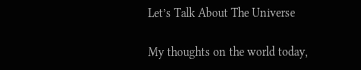Let’s Talk About The Universe

My thoughts on the world today,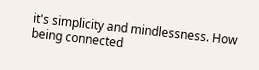it's simplicity and mindlessness. How being connected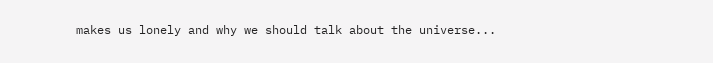makes us lonely and why we should talk about the universe...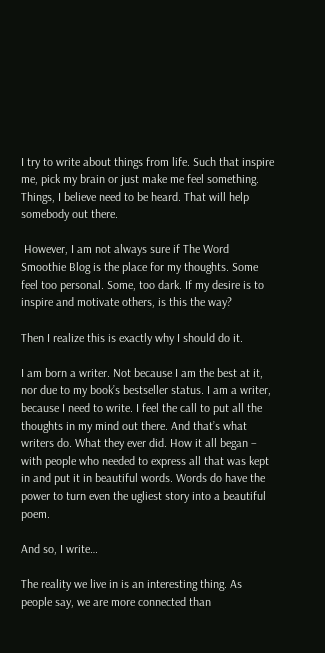I try to write about things from life. Such that inspire me, pick my brain or just make me feel something. Things, I believe need to be heard. That will help somebody out there.

 However, I am not always sure if The Word Smoothie Blog is the place for my thoughts. Some feel too personal. Some, too dark. If my desire is to inspire and motivate others, is this the way?

Then I realize this is exactly why I should do it.

I am born a writer. Not because I am the best at it, nor due to my book’s bestseller status. I am a writer, because I need to write. I feel the call to put all the thoughts in my mind out there. And that’s what writers do. What they ever did. How it all began – with people who needed to express all that was kept in and put it in beautiful words. Words do have the power to turn even the ugliest story into a beautiful poem.

And so, I write…

The reality we live in is an interesting thing. As people say, we are more connected than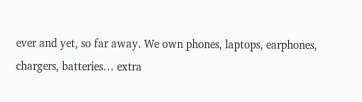ever and yet, so far away. We own phones, laptops, earphones, chargers, batteries… extra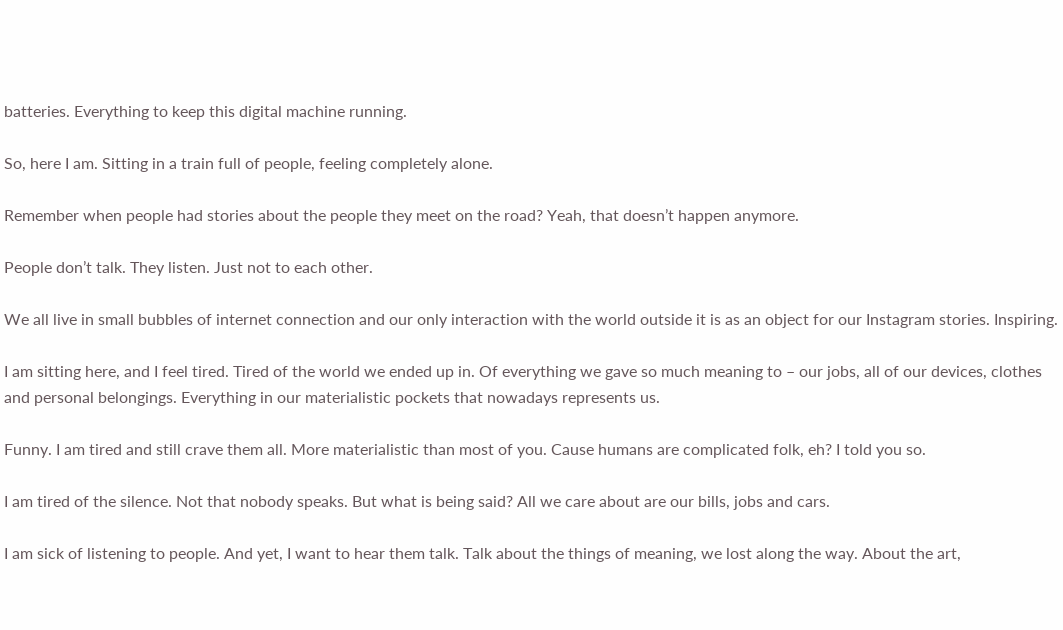batteries. Everything to keep this digital machine running.

So, here I am. Sitting in a train full of people, feeling completely alone.

Remember when people had stories about the people they meet on the road? Yeah, that doesn’t happen anymore.

People don’t talk. They listen. Just not to each other.

We all live in small bubbles of internet connection and our only interaction with the world outside it is as an object for our Instagram stories. Inspiring.

I am sitting here, and I feel tired. Tired of the world we ended up in. Of everything we gave so much meaning to – our jobs, all of our devices, clothes and personal belongings. Everything in our materialistic pockets that nowadays represents us.

Funny. I am tired and still crave them all. More materialistic than most of you. Cause humans are complicated folk, eh? I told you so.

I am tired of the silence. Not that nobody speaks. But what is being said? All we care about are our bills, jobs and cars.

I am sick of listening to people. And yet, I want to hear them talk. Talk about the things of meaning, we lost along the way. About the art,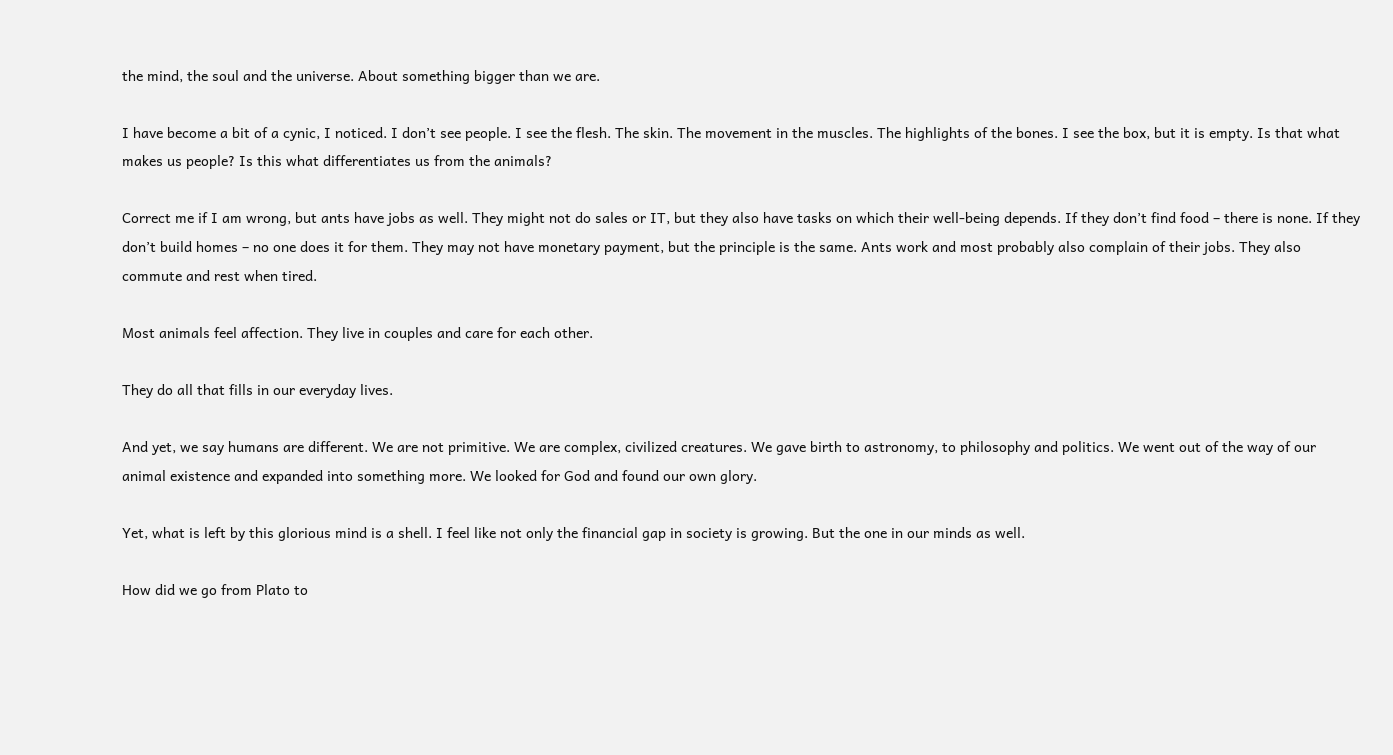the mind, the soul and the universe. About something bigger than we are.

I have become a bit of a cynic, I noticed. I don’t see people. I see the flesh. The skin. The movement in the muscles. The highlights of the bones. I see the box, but it is empty. Is that what makes us people? Is this what differentiates us from the animals?

Correct me if I am wrong, but ants have jobs as well. They might not do sales or IT, but they also have tasks on which their well-being depends. If they don’t find food – there is none. If they don’t build homes – no one does it for them. They may not have monetary payment, but the principle is the same. Ants work and most probably also complain of their jobs. They also commute and rest when tired.

Most animals feel affection. They live in couples and care for each other.

They do all that fills in our everyday lives.

And yet, we say humans are different. We are not primitive. We are complex, civilized creatures. We gave birth to astronomy, to philosophy and politics. We went out of the way of our animal existence and expanded into something more. We looked for God and found our own glory.

Yet, what is left by this glorious mind is a shell. I feel like not only the financial gap in society is growing. But the one in our minds as well.

How did we go from Plato to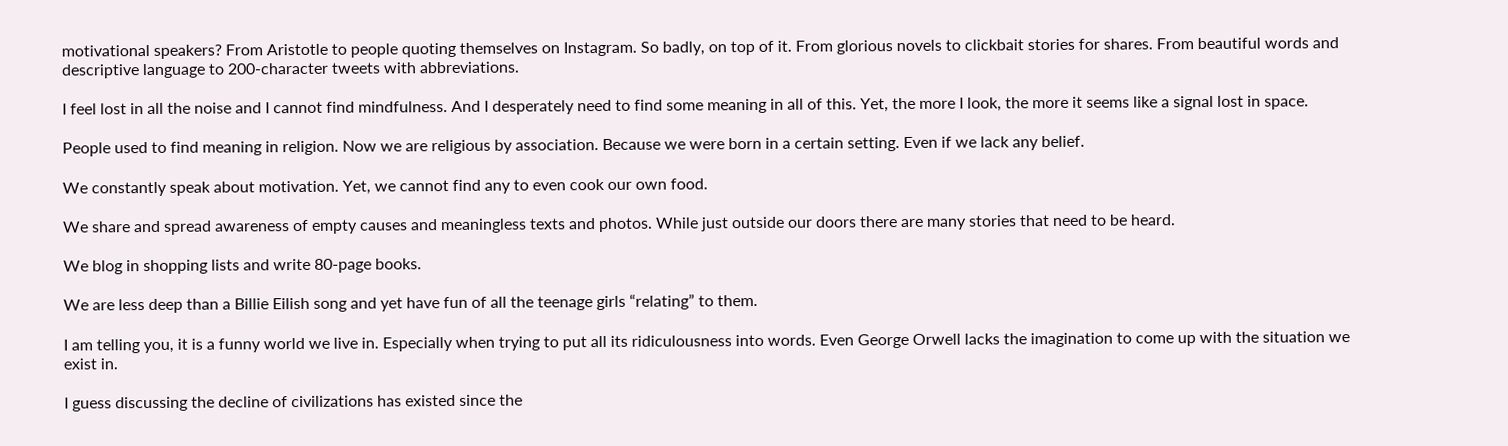motivational speakers? From Aristotle to people quoting themselves on Instagram. So badly, on top of it. From glorious novels to clickbait stories for shares. From beautiful words and descriptive language to 200-character tweets with abbreviations.

I feel lost in all the noise and I cannot find mindfulness. And I desperately need to find some meaning in all of this. Yet, the more I look, the more it seems like a signal lost in space.

People used to find meaning in religion. Now we are religious by association. Because we were born in a certain setting. Even if we lack any belief.

We constantly speak about motivation. Yet, we cannot find any to even cook our own food.

We share and spread awareness of empty causes and meaningless texts and photos. While just outside our doors there are many stories that need to be heard.

We blog in shopping lists and write 80-page books.

We are less deep than a Billie Eilish song and yet have fun of all the teenage girls “relating” to them.

I am telling you, it is a funny world we live in. Especially when trying to put all its ridiculousness into words. Even George Orwell lacks the imagination to come up with the situation we exist in.

I guess discussing the decline of civilizations has existed since the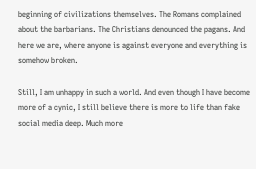beginning of civilizations themselves. The Romans complained about the barbarians. The Christians denounced the pagans. And here we are, where anyone is against everyone and everything is somehow broken.

Still, I am unhappy in such a world. And even though I have become more of a cynic, I still believe there is more to life than fake social media deep. Much more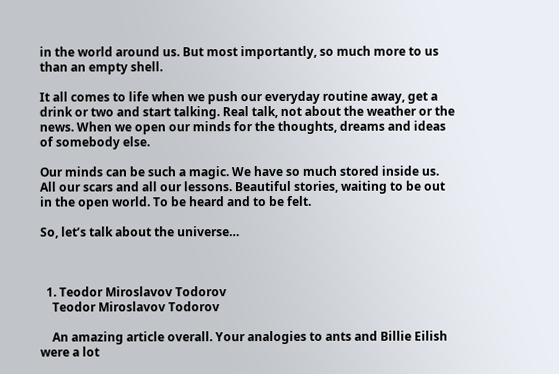in the world around us. But most importantly, so much more to us than an empty shell.

It all comes to life when we push our everyday routine away, get a drink or two and start talking. Real talk, not about the weather or the news. When we open our minds for the thoughts, dreams and ideas of somebody else.

Our minds can be such a magic. We have so much stored inside us. All our scars and all our lessons. Beautiful stories, waiting to be out in the open world. To be heard and to be felt.

So, let’s talk about the universe…



  1. Teodor Miroslavov Todorov
    Teodor Miroslavov Todorov

    An amazing article overall. Your analogies to ants and Billie Eilish were a lot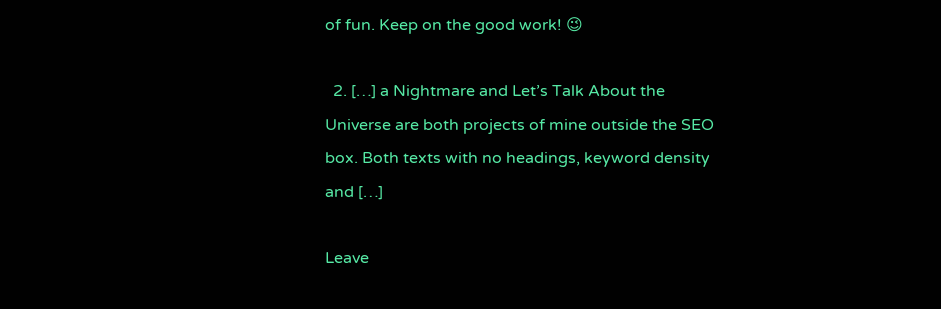of fun. Keep on the good work! 😉

  2. […] a Nightmare and Let’s Talk About the Universe are both projects of mine outside the SEO box. Both texts with no headings, keyword density and […]

Leave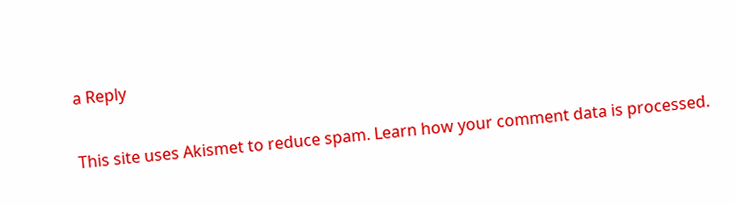a Reply

This site uses Akismet to reduce spam. Learn how your comment data is processed.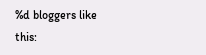%d bloggers like this: